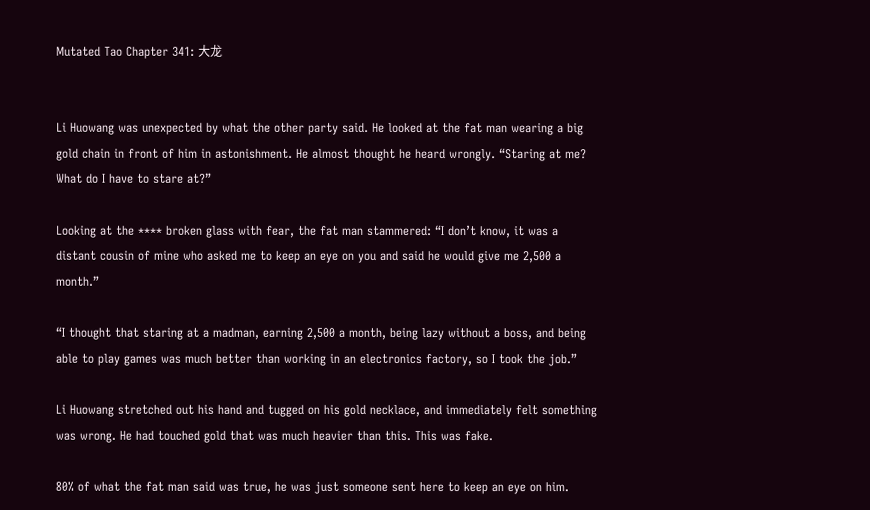Mutated Tao Chapter 341: 大龙


Li Huowang was unexpected by what the other party said. He looked at the fat man wearing a big gold chain in front of him in astonishment. He almost thought he heard wrongly. “Staring at me? What do I have to stare at?”

Looking at the **** broken glass with fear, the fat man stammered: “I don’t know, it was a distant cousin of mine who asked me to keep an eye on you and said he would give me 2,500 a month.”

“I thought that staring at a madman, earning 2,500 a month, being lazy without a boss, and being able to play games was much better than working in an electronics factory, so I took the job.”

Li Huowang stretched out his hand and tugged on his gold necklace, and immediately felt something was wrong. He had touched gold that was much heavier than this. This was fake.

80% of what the fat man said was true, he was just someone sent here to keep an eye on him.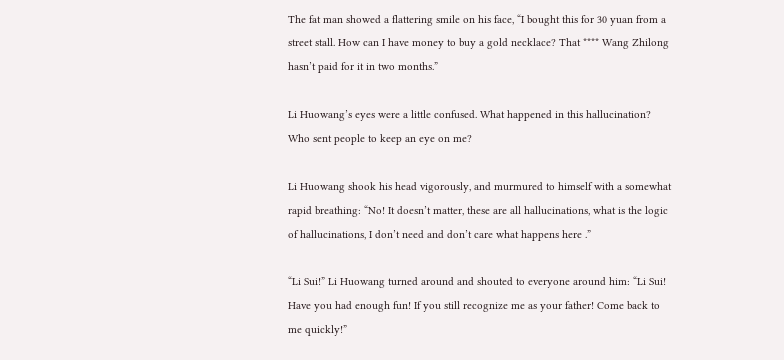The fat man showed a flattering smile on his face, “I bought this for 30 yuan from a street stall. How can I have money to buy a gold necklace? That **** Wang Zhilong hasn’t paid for it in two months.”

Li Huowang’s eyes were a little confused. What happened in this hallucination? Who sent people to keep an eye on me?

Li Huowang shook his head vigorously, and murmured to himself with a somewhat rapid breathing: “No! It doesn’t matter, these are all hallucinations, what is the logic of hallucinations, I don’t need and don’t care what happens here .”

“Li Sui!” Li Huowang turned around and shouted to everyone around him: “Li Sui! Have you had enough fun! If you still recognize me as your father! Come back to me quickly!”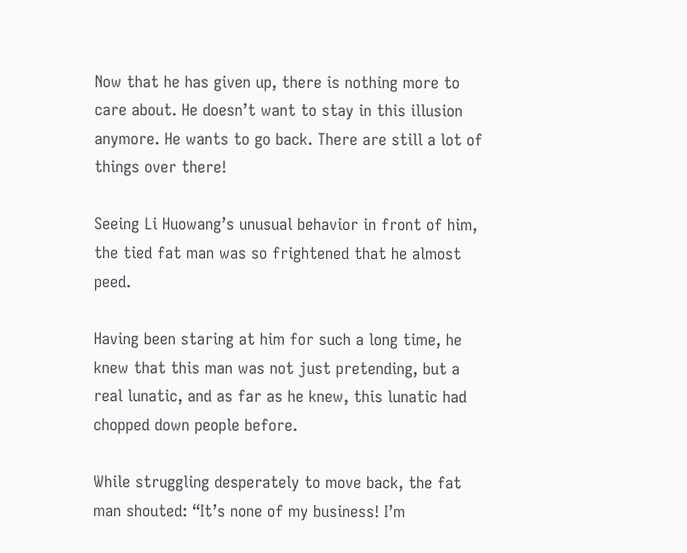Now that he has given up, there is nothing more to care about. He doesn’t want to stay in this illusion anymore. He wants to go back. There are still a lot of things over there!

Seeing Li Huowang’s unusual behavior in front of him, the tied fat man was so frightened that he almost peed.

Having been staring at him for such a long time, he knew that this man was not just pretending, but a real lunatic, and as far as he knew, this lunatic had chopped down people before.

While struggling desperately to move back, the fat man shouted: “It’s none of my business! I’m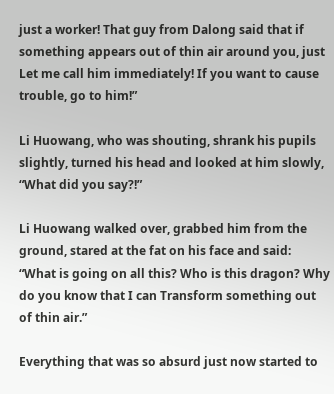just a worker! That guy from Dalong said that if something appears out of thin air around you, just Let me call him immediately! If you want to cause trouble, go to him!”

Li Huowang, who was shouting, shrank his pupils slightly, turned his head and looked at him slowly, “What did you say?!”

Li Huowang walked over, grabbed him from the ground, stared at the fat on his face and said: “What is going on all this? Who is this dragon? Why do you know that I can Transform something out of thin air.”

Everything that was so absurd just now started to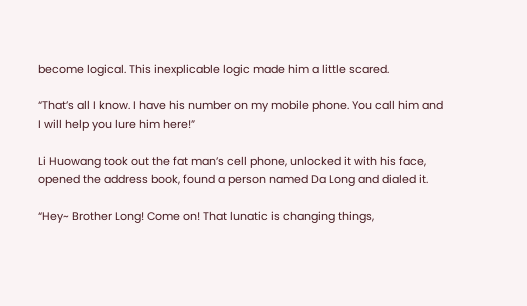become logical. This inexplicable logic made him a little scared.

“That’s all I know. I have his number on my mobile phone. You call him and I will help you lure him here!”

Li Huowang took out the fat man’s cell phone, unlocked it with his face, opened the address book, found a person named Da Long and dialed it.

“Hey~ Brother Long! Come on! That lunatic is changing things,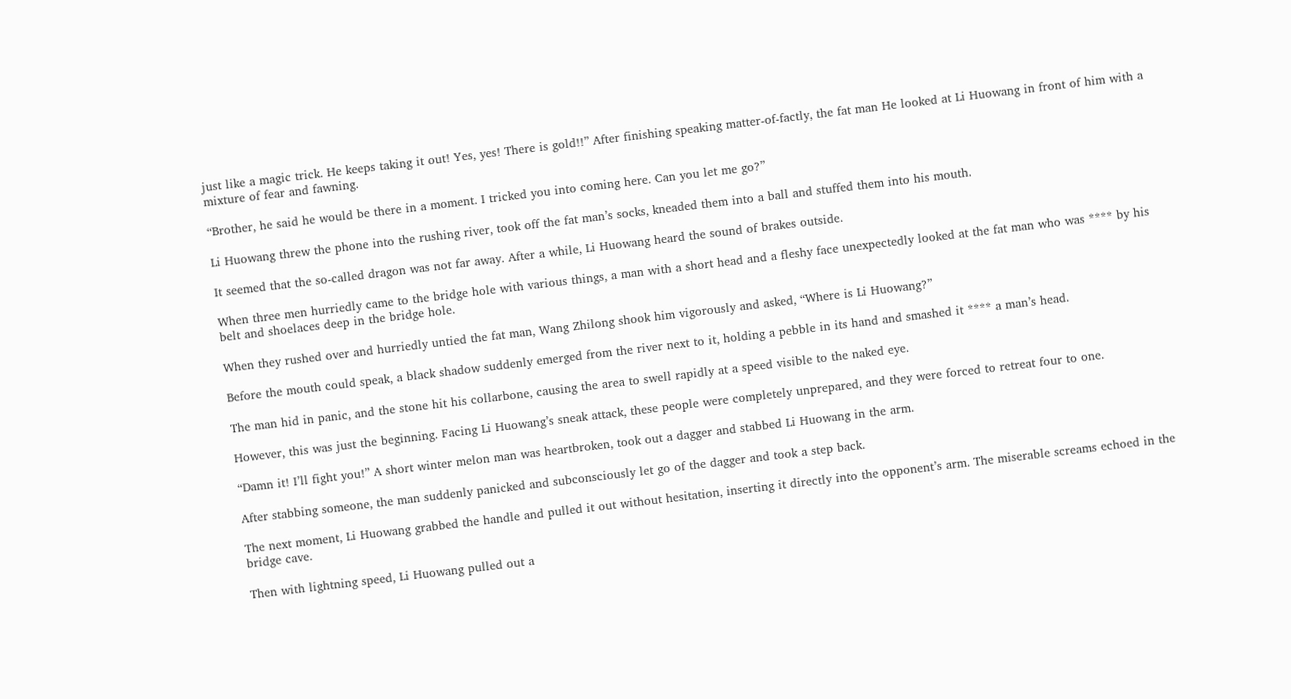just like a magic trick. He keeps taking it out! Yes, yes! There is gold!!” After finishing speaking matter-of-factly, the fat man He looked at Li Huowang in front of him with a mixture of fear and fawning.

“Brother, he said he would be there in a moment. I tricked you into coming here. Can you let me go?”

Li Huowang threw the phone into the rushing river, took off the fat man’s socks, kneaded them into a ball and stuffed them into his mouth.

It seemed that the so-called dragon was not far away. After a while, Li Huowang heard the sound of brakes outside.

When three men hurriedly came to the bridge hole with various things, a man with a short head and a fleshy face unexpectedly looked at the fat man who was **** by his belt and shoelaces deep in the bridge hole.

When they rushed over and hurriedly untied the fat man, Wang Zhilong shook him vigorously and asked, “Where is Li Huowang?”

Before the mouth could speak, a black shadow suddenly emerged from the river next to it, holding a pebble in its hand and smashed it **** a man’s head.

The man hid in panic, and the stone hit his collarbone, causing the area to swell rapidly at a speed visible to the naked eye.

However, this was just the beginning. Facing Li Huowang’s sneak attack, these people were completely unprepared, and they were forced to retreat four to one.

“Damn it! I’ll fight you!” A short winter melon man was heartbroken, took out a dagger and stabbed Li Huowang in the arm.

After stabbing someone, the man suddenly panicked and subconsciously let go of the dagger and took a step back.

The next moment, Li Huowang grabbed the handle and pulled it out without hesitation, inserting it directly into the opponent’s arm. The miserable screams echoed in the bridge cave.

Then with lightning speed, Li Huowang pulled out a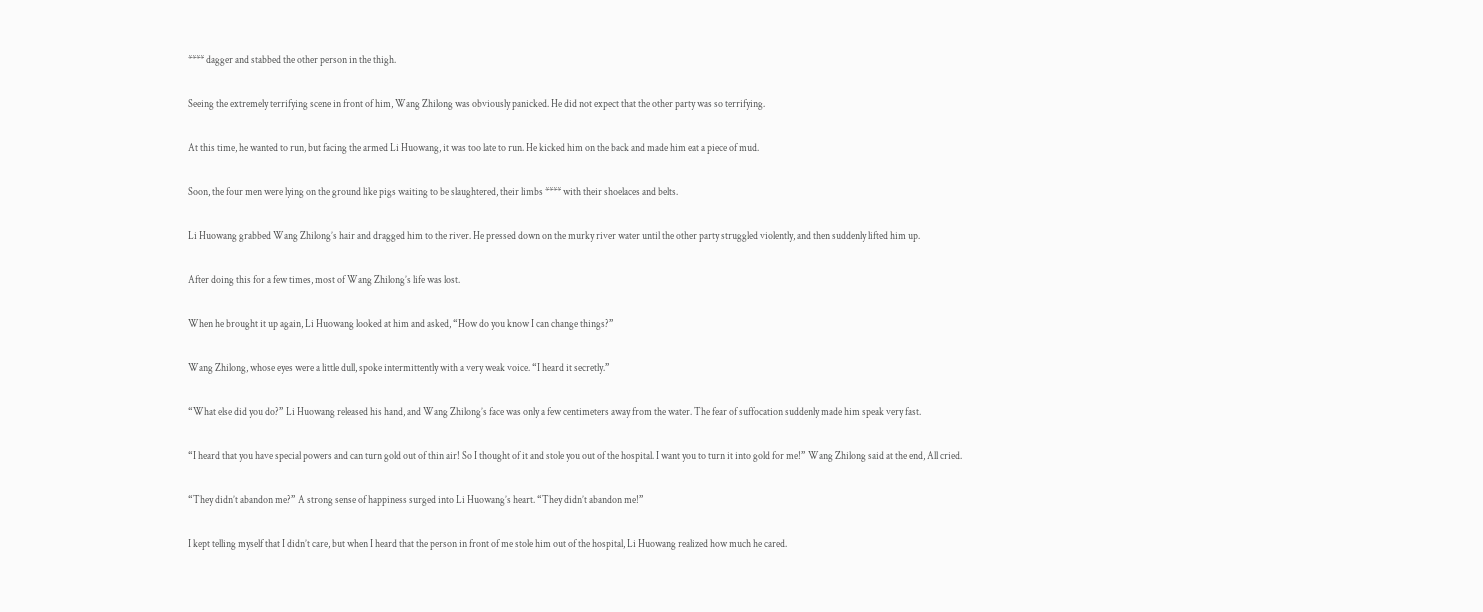**** dagger and stabbed the other person in the thigh.

Seeing the extremely terrifying scene in front of him, Wang Zhilong was obviously panicked. He did not expect that the other party was so terrifying.

At this time, he wanted to run, but facing the armed Li Huowang, it was too late to run. He kicked him on the back and made him eat a piece of mud.

Soon, the four men were lying on the ground like pigs waiting to be slaughtered, their limbs **** with their shoelaces and belts.

Li Huowang grabbed Wang Zhilong’s hair and dragged him to the river. He pressed down on the murky river water until the other party struggled violently, and then suddenly lifted him up.

After doing this for a few times, most of Wang Zhilong’s life was lost.

When he brought it up again, Li Huowang looked at him and asked, “How do you know I can change things?”

Wang Zhilong, whose eyes were a little dull, spoke intermittently with a very weak voice. “I heard it secretly.”

“What else did you do?” Li Huowang released his hand, and Wang Zhilong’s face was only a few centimeters away from the water. The fear of suffocation suddenly made him speak very fast.

“I heard that you have special powers and can turn gold out of thin air! So I thought of it and stole you out of the hospital. I want you to turn it into gold for me!” Wang Zhilong said at the end, All cried.

“They didn’t abandon me?” A strong sense of happiness surged into Li Huowang’s heart. “They didn’t abandon me!”

I kept telling myself that I didn’t care, but when I heard that the person in front of me stole him out of the hospital, Li Huowang realized how much he cared.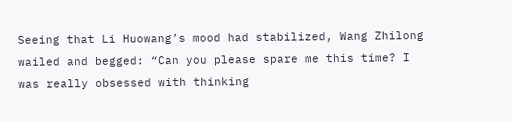Seeing that Li Huowang’s mood had stabilized, Wang Zhilong wailed and begged: “Can you please spare me this time? I was really obsessed with thinking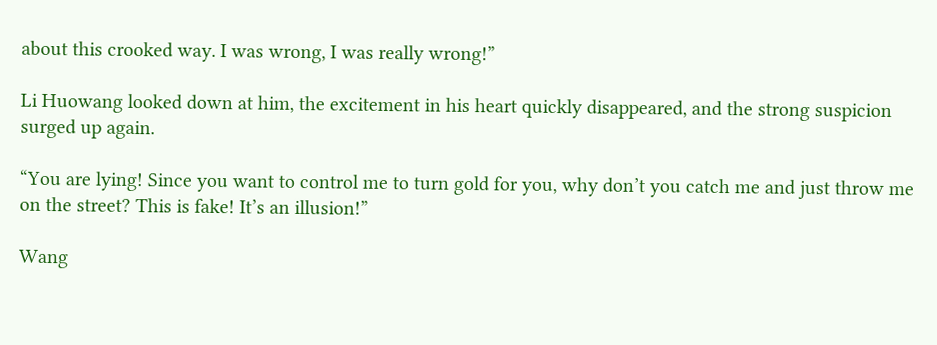about this crooked way. I was wrong, I was really wrong!”

Li Huowang looked down at him, the excitement in his heart quickly disappeared, and the strong suspicion surged up again.

“You are lying! Since you want to control me to turn gold for you, why don’t you catch me and just throw me on the street? This is fake! It’s an illusion!”

Wang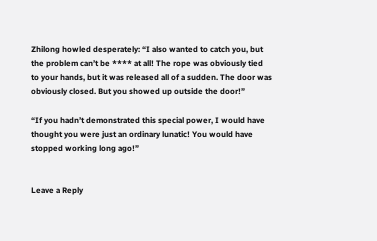Zhilong howled desperately: “I also wanted to catch you, but the problem can’t be **** at all! The rope was obviously tied to your hands, but it was released all of a sudden. The door was obviously closed. But you showed up outside the door!”

“If you hadn’t demonstrated this special power, I would have thought you were just an ordinary lunatic! You would have stopped working long ago!”


Leave a Reply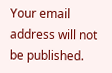Your email address will not be published.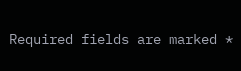Required fields are marked *